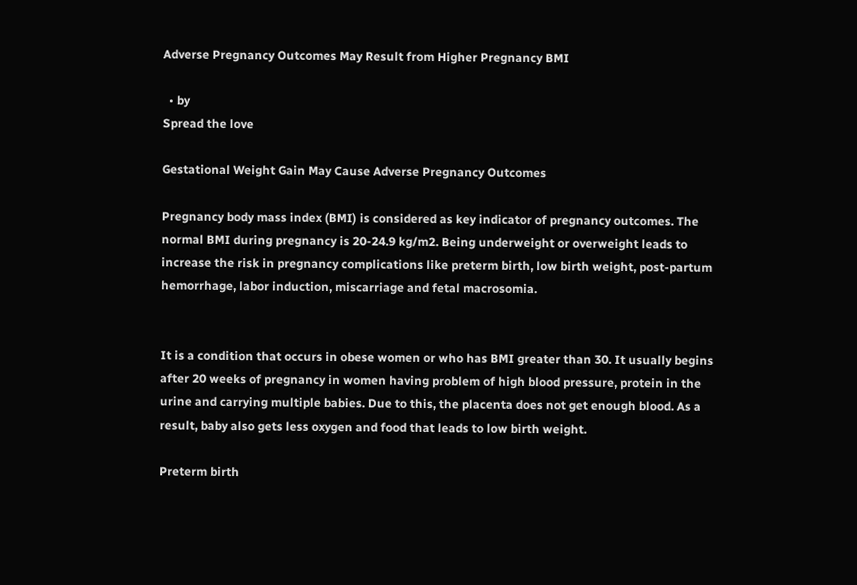Adverse Pregnancy Outcomes May Result from Higher Pregnancy BMI

  • by
Spread the love

Gestational Weight Gain May Cause Adverse Pregnancy Outcomes

Pregnancy body mass index (BMI) is considered as key indicator of pregnancy outcomes. The normal BMI during pregnancy is 20-24.9 kg/m2. Being underweight or overweight leads to increase the risk in pregnancy complications like preterm birth, low birth weight, post-partum hemorrhage, labor induction, miscarriage and fetal macrosomia.


It is a condition that occurs in obese women or who has BMI greater than 30. It usually begins after 20 weeks of pregnancy in women having problem of high blood pressure, protein in the urine and carrying multiple babies. Due to this, the placenta does not get enough blood. As a result, baby also gets less oxygen and food that leads to low birth weight.

Preterm birth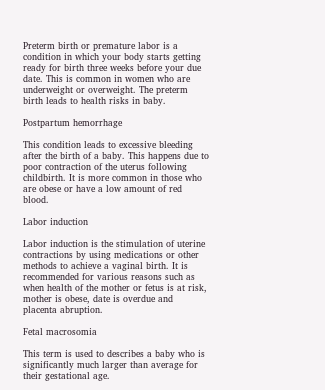Preterm birth or premature labor is a condition in which your body starts getting ready for birth three weeks before your due date. This is common in women who are underweight or overweight. The preterm birth leads to health risks in baby.

Postpartum hemorrhage

This condition leads to excessive bleeding after the birth of a baby. This happens due to poor contraction of the uterus following childbirth. It is more common in those who are obese or have a low amount of red blood.

Labor induction

Labor induction is the stimulation of uterine contractions by using medications or other methods to achieve a vaginal birth. It is recommended for various reasons such as when health of the mother or fetus is at risk, mother is obese, date is overdue and placenta abruption.

Fetal macrosomia

This term is used to describes a baby who is significantly much larger than average for their gestational age.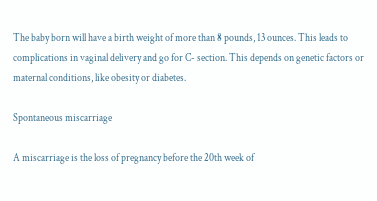The baby born will have a birth weight of more than 8 pounds, 13 ounces. This leads to complications in vaginal delivery and go for C- section. This depends on genetic factors or maternal conditions, like obesity or diabetes.

Spontaneous miscarriage

A miscarriage is the loss of pregnancy before the 20th week of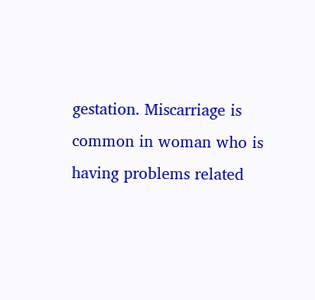gestation. Miscarriage is common in woman who is having problems related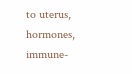to uterus, hormones, immune-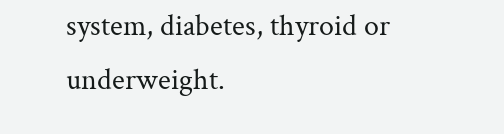system, diabetes, thyroid or underweight.